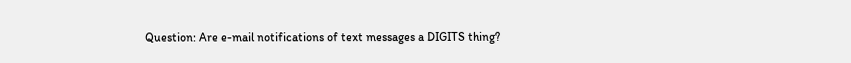Question: Are e-mail notifications of text messages a DIGITS thing?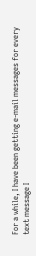For a while, I have been getting e-mail messages for every text message I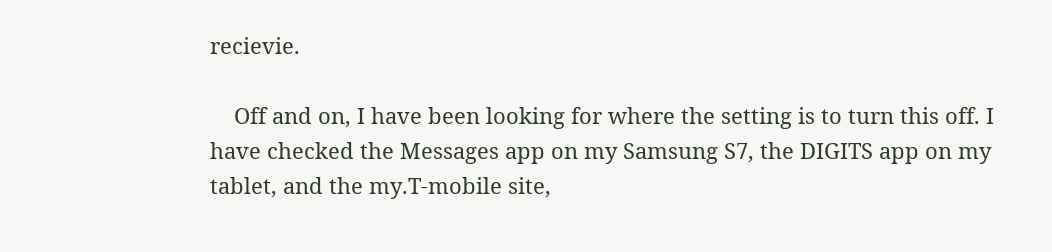recievie.

    Off and on, I have been looking for where the setting is to turn this off. I have checked the Messages app on my Samsung S7, the DIGITS app on my tablet, and the my.T-mobile site,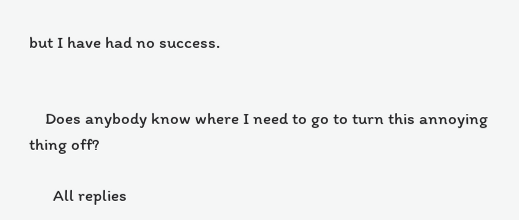but I have had no success.


    Does anybody know where I need to go to turn this annoying thing off?

      All replies